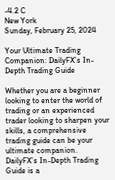-4.2 C
New York
Sunday, February 25, 2024

Your Ultimate Trading Companion: DailyFX’s In-Depth Trading Guide

Whether you are a beginner looking to enter the world of trading or an experienced trader looking to sharpen your skills, a comprehensive trading guide can be your ultimate companion. DailyFX’s In-Depth Trading Guide is a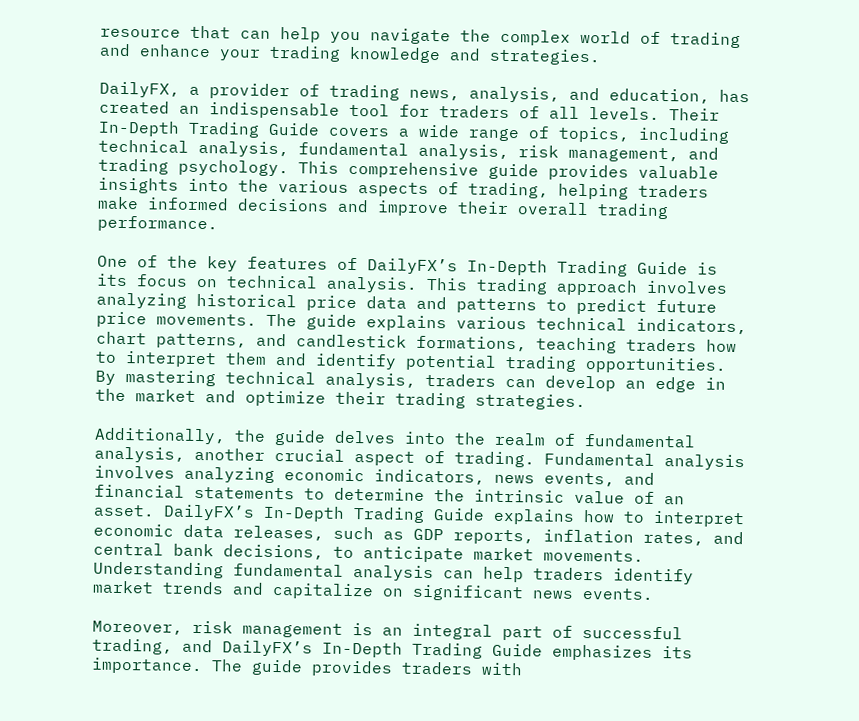resource that can help you navigate the complex world of trading and enhance your trading knowledge and strategies.

DailyFX, a provider of trading news, analysis, and education, has created an indispensable tool for traders of all levels. Their In-Depth Trading Guide covers a wide range of topics, including technical analysis, fundamental analysis, risk management, and trading psychology. This comprehensive guide provides valuable insights into the various aspects of trading, helping traders make informed decisions and improve their overall trading performance.

One of the key features of DailyFX’s In-Depth Trading Guide is its focus on technical analysis. This trading approach involves analyzing historical price data and patterns to predict future price movements. The guide explains various technical indicators, chart patterns, and candlestick formations, teaching traders how to interpret them and identify potential trading opportunities. By mastering technical analysis, traders can develop an edge in the market and optimize their trading strategies.

Additionally, the guide delves into the realm of fundamental analysis, another crucial aspect of trading. Fundamental analysis involves analyzing economic indicators, news events, and financial statements to determine the intrinsic value of an asset. DailyFX’s In-Depth Trading Guide explains how to interpret economic data releases, such as GDP reports, inflation rates, and central bank decisions, to anticipate market movements. Understanding fundamental analysis can help traders identify market trends and capitalize on significant news events.

Moreover, risk management is an integral part of successful trading, and DailyFX’s In-Depth Trading Guide emphasizes its importance. The guide provides traders with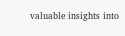valuable insights into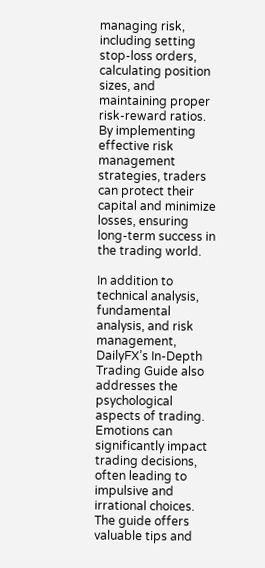managing risk, including setting stop-loss orders, calculating position sizes, and maintaining proper risk-reward ratios. By implementing effective risk management strategies, traders can protect their capital and minimize losses, ensuring long-term success in the trading world.

In addition to technical analysis, fundamental analysis, and risk management, DailyFX’s In-Depth Trading Guide also addresses the psychological aspects of trading. Emotions can significantly impact trading decisions, often leading to impulsive and irrational choices. The guide offers valuable tips and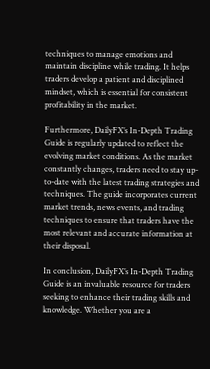techniques to manage emotions and maintain discipline while trading. It helps traders develop a patient and disciplined mindset, which is essential for consistent profitability in the market.

Furthermore, DailyFX’s In-Depth Trading Guide is regularly updated to reflect the evolving market conditions. As the market constantly changes, traders need to stay up-to-date with the latest trading strategies and techniques. The guide incorporates current market trends, news events, and trading techniques to ensure that traders have the most relevant and accurate information at their disposal.

In conclusion, DailyFX’s In-Depth Trading Guide is an invaluable resource for traders seeking to enhance their trading skills and knowledge. Whether you are a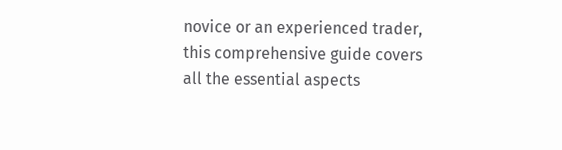novice or an experienced trader, this comprehensive guide covers all the essential aspects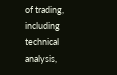of trading, including technical analysis,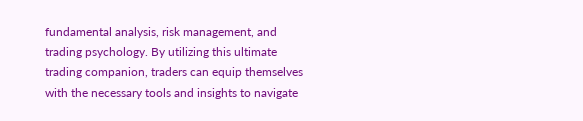fundamental analysis, risk management, and trading psychology. By utilizing this ultimate trading companion, traders can equip themselves with the necessary tools and insights to navigate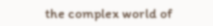the complex world of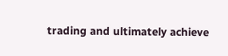trading and ultimately achieve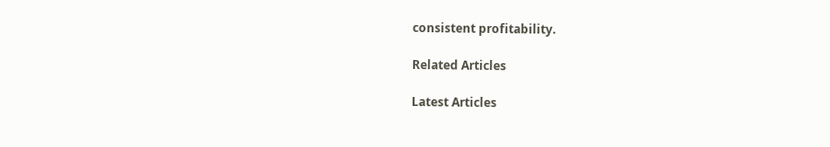consistent profitability.

Related Articles

Latest Articles